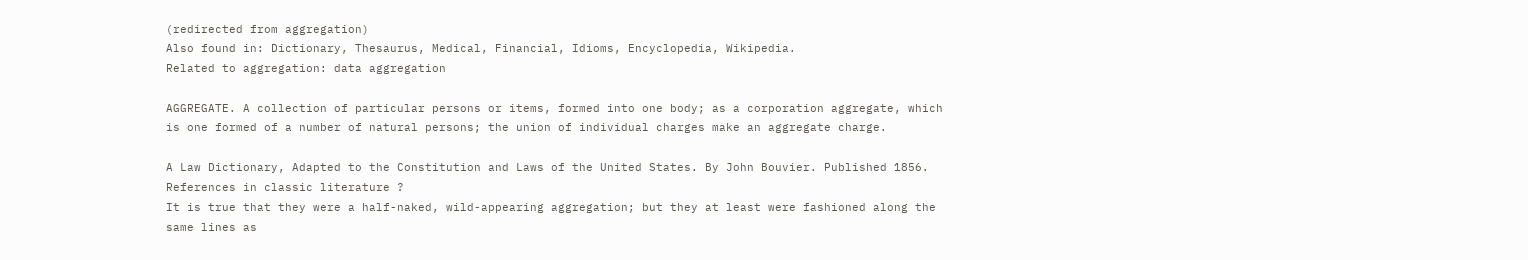(redirected from aggregation)
Also found in: Dictionary, Thesaurus, Medical, Financial, Idioms, Encyclopedia, Wikipedia.
Related to aggregation: data aggregation

AGGREGATE. A collection of particular persons or items, formed into one body; as a corporation aggregate, which is one formed of a number of natural persons; the union of individual charges make an aggregate charge.

A Law Dictionary, Adapted to the Constitution and Laws of the United States. By John Bouvier. Published 1856.
References in classic literature ?
It is true that they were a half-naked, wild-appearing aggregation; but they at least were fashioned along the same lines as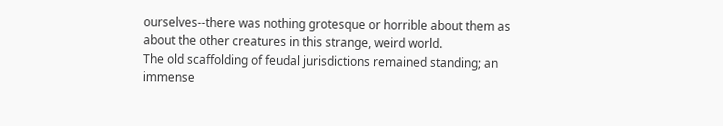ourselves--there was nothing grotesque or horrible about them as about the other creatures in this strange, weird world.
The old scaffolding of feudal jurisdictions remained standing; an immense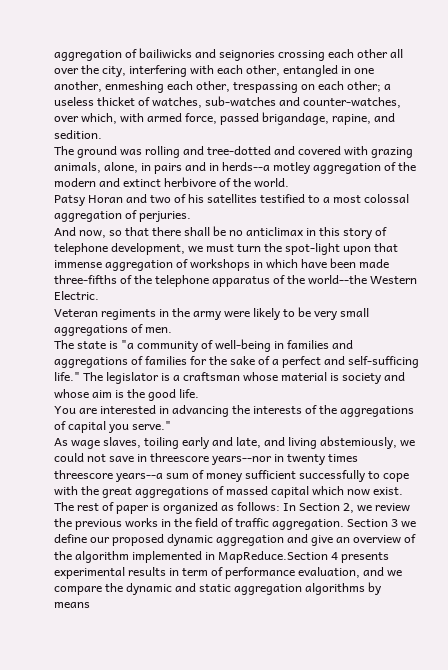aggregation of bailiwicks and seignories crossing each other all over the city, interfering with each other, entangled in one another, enmeshing each other, trespassing on each other; a useless thicket of watches, sub-watches and counter-watches, over which, with armed force, passed brigandage, rapine, and sedition.
The ground was rolling and tree-dotted and covered with grazing animals, alone, in pairs and in herds--a motley aggregation of the modern and extinct herbivore of the world.
Patsy Horan and two of his satellites testified to a most colossal aggregation of perjuries.
And now, so that there shall be no anticlimax in this story of telephone development, we must turn the spot-light upon that immense aggregation of workshops in which have been made three-fifths of the telephone apparatus of the world--the Western Electric.
Veteran regiments in the army were likely to be very small aggregations of men.
The state is "a community of well-being in families and aggregations of families for the sake of a perfect and self-sufficing life." The legislator is a craftsman whose material is society and whose aim is the good life.
You are interested in advancing the interests of the aggregations of capital you serve."
As wage slaves, toiling early and late, and living abstemiously, we could not save in threescore years--nor in twenty times threescore years--a sum of money sufficient successfully to cope with the great aggregations of massed capital which now exist.
The rest of paper is organized as follows: In Section 2, we review the previous works in the field of traffic aggregation. Section 3 we define our proposed dynamic aggregation and give an overview of the algorithm implemented in MapReduce.Section 4 presents experimental results in term of performance evaluation, and we compare the dynamic and static aggregation algorithms by means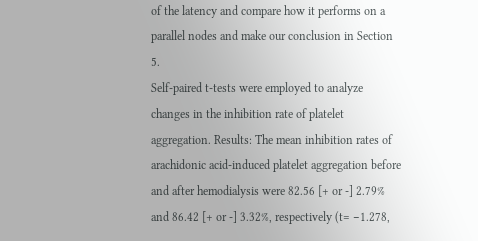of the latency and compare how it performs on a parallel nodes and make our conclusion in Section 5.
Self-paired t-tests were employed to analyze changes in the inhibition rate of platelet aggregation. Results: The mean inhibition rates of arachidonic acid-induced platelet aggregation before and after hemodialysis were 82.56 [+ or -] 2.79% and 86.42 [+ or -] 3.32%, respectively (t= −1.278,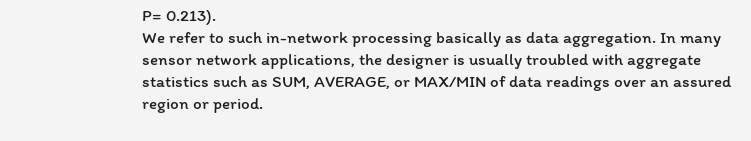P= 0.213).
We refer to such in-network processing basically as data aggregation. In many sensor network applications, the designer is usually troubled with aggregate statistics such as SUM, AVERAGE, or MAX/MIN of data readings over an assured region or period.